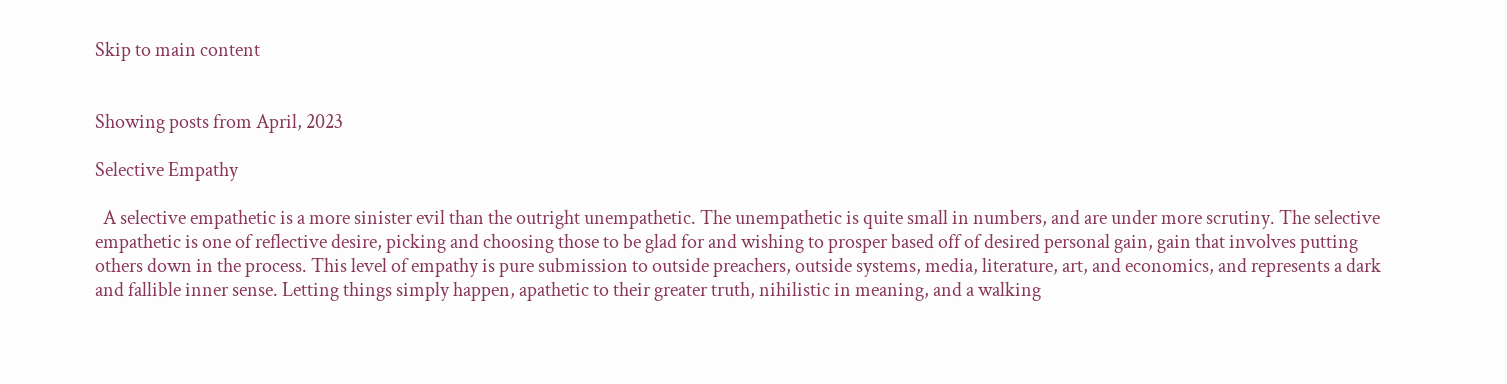Skip to main content


Showing posts from April, 2023

Selective Empathy

  A selective empathetic is a more sinister evil than the outright unempathetic. The unempathetic is quite small in numbers, and are under more scrutiny. The selective empathetic is one of reflective desire, picking and choosing those to be glad for and wishing to prosper based off of desired personal gain, gain that involves putting others down in the process. This level of empathy is pure submission to outside preachers, outside systems, media, literature, art, and economics, and represents a dark and fallible inner sense. Letting things simply happen, apathetic to their greater truth, nihilistic in meaning, and a walking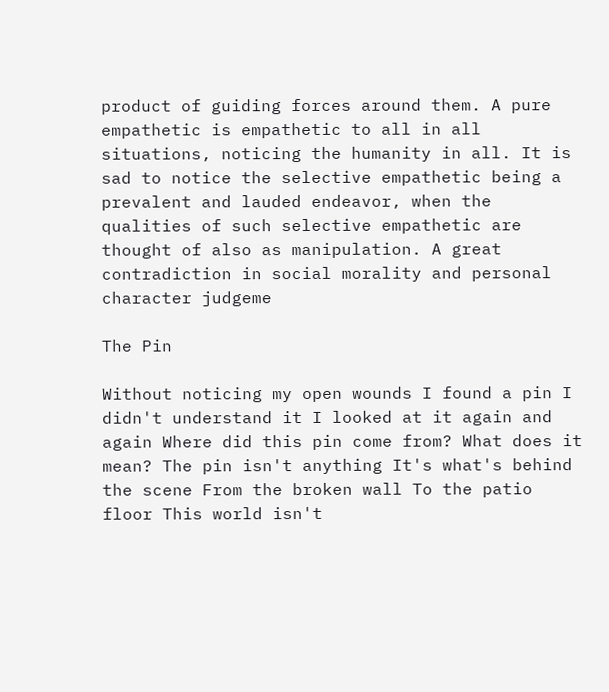product of guiding forces around them. A pure empathetic is empathetic to all in all situations, noticing the humanity in all. It is sad to notice the selective empathetic being a prevalent and lauded endeavor, when the qualities of such selective empathetic are thought of also as manipulation. A great contradiction in social morality and personal character judgeme

The Pin

Without noticing my open wounds I found a pin I didn't understand it I looked at it again and again Where did this pin come from? What does it mean? The pin isn't anything It's what's behind the scene From the broken wall To the patio floor This world isn't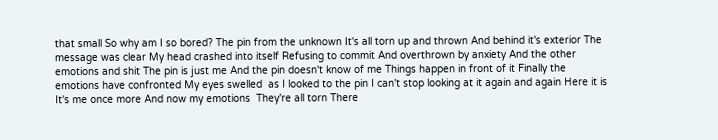that small So why am I so bored? The pin from the unknown It's all torn up and thrown And behind it's exterior The message was clear My head crashed into itself Refusing to commit And overthrown by anxiety And the other emotions and shit The pin is just me And the pin doesn't know of me Things happen in front of it Finally the emotions have confronted My eyes swelled  as I looked to the pin I can't stop looking at it again and again Here it is It's me once more And now my emotions  They're all torn There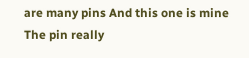are many pins And this one is mine The pin really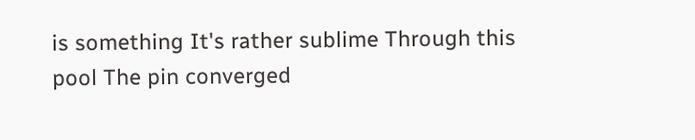is something It's rather sublime Through this pool The pin converged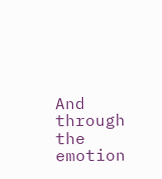And through the emotion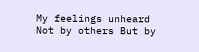My feelings unheard Not by others But by